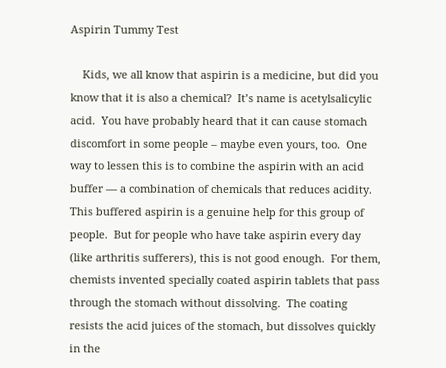Aspirin Tummy Test

    Kids, we all know that aspirin is a medicine, but did you know that it is also a chemical?  It’s name is acetylsalicylic acid.  You have probably heard that it can cause stomach discomfort in some people – maybe even yours, too.  One way to lessen this is to combine the aspirin with an acid buffer — a combination of chemicals that reduces acidity.  This buffered aspirin is a genuine help for this group of people.  But for people who have take aspirin every day (like arthritis sufferers), this is not good enough.  For them, chemists invented specially coated aspirin tablets that pass through the stomach without dissolving.  The coating resists the acid juices of the stomach, but dissolves quickly in the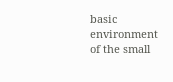basic environment of the small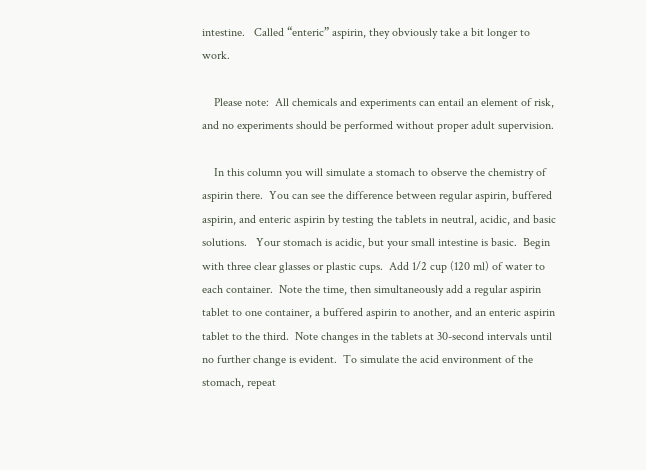intestine.   Called “enteric” aspirin, they obviously take a bit longer to work.

    Please note:  All chemicals and experiments can entail an element of risk, and no experiments should be performed without proper adult supervision.

    In this column you will simulate a stomach to observe the chemistry of aspirin there.  You can see the difference between regular aspirin, buffered aspirin, and enteric aspirin by testing the tablets in neutral, acidic, and basic solutions.   Your stomach is acidic, but your small intestine is basic.  Begin with three clear glasses or plastic cups.  Add 1/2 cup (120 ml) of water to each container.  Note the time, then simultaneously add a regular aspirin tablet to one container, a buffered aspirin to another, and an enteric aspirin tablet to the third.  Note changes in the tablets at 30-second intervals until no further change is evident.  To simulate the acid environment of the stomach, repeat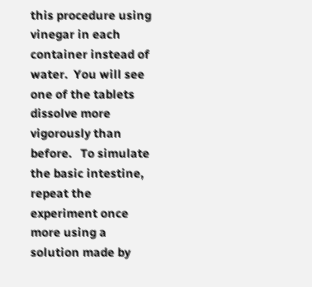this procedure using vinegar in each container instead of water.  You will see one of the tablets dissolve more vigorously than before.   To simulate the basic intestine, repeat the experiment once more using a solution made by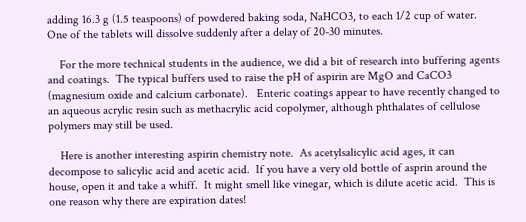adding 16.3 g (1.5 teaspoons) of powdered baking soda, NaHCO3, to each 1/2 cup of water.  One of the tablets will dissolve suddenly after a delay of 20-30 minutes.

    For the more technical students in the audience, we did a bit of research into buffering agents and coatings.  The typical buffers used to raise the pH of aspirin are MgO and CaCO3 (magnesium oxide and calcium carbonate).   Enteric coatings appear to have recently changed to an aqueous acrylic resin such as methacrylic acid copolymer, although phthalates of cellulose polymers may still be used.

    Here is another interesting aspirin chemistry note.  As acetylsalicylic acid ages, it can decompose to salicylic acid and acetic acid.  If you have a very old bottle of asprin around the house, open it and take a whiff.  It might smell like vinegar, which is dilute acetic acid.  This is one reason why there are expiration dates!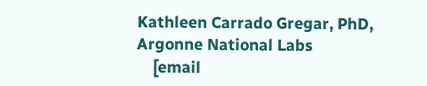Kathleen Carrado Gregar, PhD, Argonne National Labs
    [email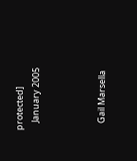protected]
    January 2005



    Gail Marsella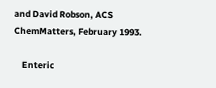and David Robson, ACS ChemMatters, February 1993.

    Enteric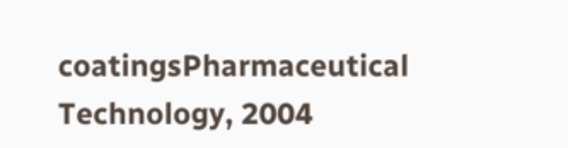coatingsPharmaceutical Technology, 2004